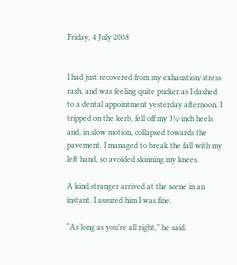Friday, 4 July 2008


I had just recovered from my exhaustion/stress rash, and was feeling quite pucker as I dashed to a dental appointment yesterday afternoon. I tripped on the kerb, fell off my 3¾-inch heels and, in slow motion, collapsed towards the pavement. I managed to break the fall with my left hand, so avoided skinning my knees.

A kind stranger arrived at the scene in an instant. I assured him I was fine.

“As long as you’re all right,” he said.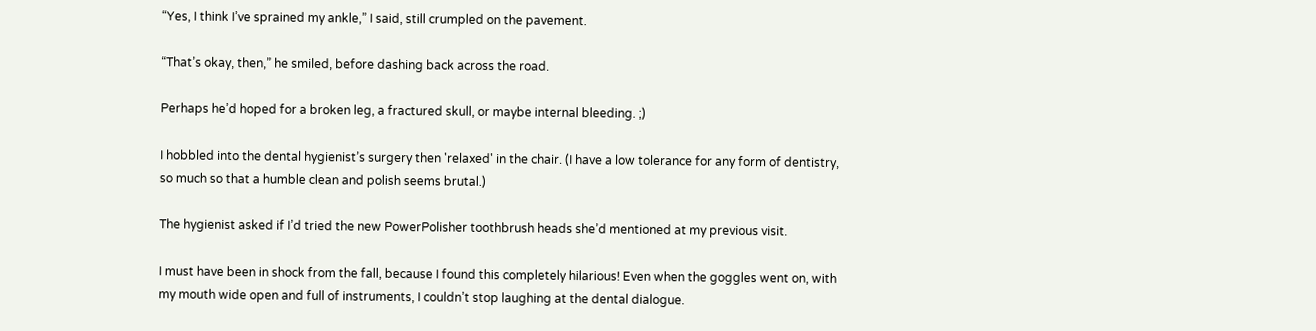“Yes, I think I’ve sprained my ankle,” I said, still crumpled on the pavement.

“That’s okay, then,” he smiled, before dashing back across the road.

Perhaps he’d hoped for a broken leg, a fractured skull, or maybe internal bleeding. ;)

I hobbled into the dental hygienist’s surgery then 'relaxed' in the chair. (I have a low tolerance for any form of dentistry, so much so that a humble clean and polish seems brutal.)

The hygienist asked if I’d tried the new PowerPolisher toothbrush heads she’d mentioned at my previous visit.

I must have been in shock from the fall, because I found this completely hilarious! Even when the goggles went on, with my mouth wide open and full of instruments, I couldn’t stop laughing at the dental dialogue.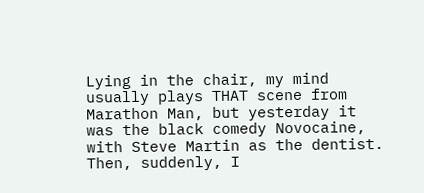Lying in the chair, my mind usually plays THAT scene from Marathon Man, but yesterday it was the black comedy Novocaine, with Steve Martin as the dentist. Then, suddenly, I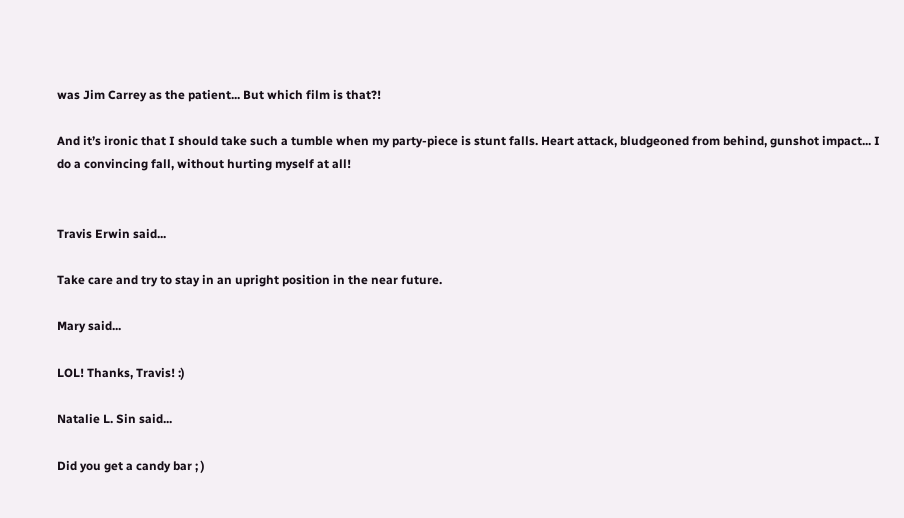was Jim Carrey as the patient... But which film is that?!

And it’s ironic that I should take such a tumble when my party-piece is stunt falls. Heart attack, bludgeoned from behind, gunshot impact... I do a convincing fall, without hurting myself at all!


Travis Erwin said...

Take care and try to stay in an upright position in the near future.

Mary said...

LOL! Thanks, Travis! :)

Natalie L. Sin said...

Did you get a candy bar ; )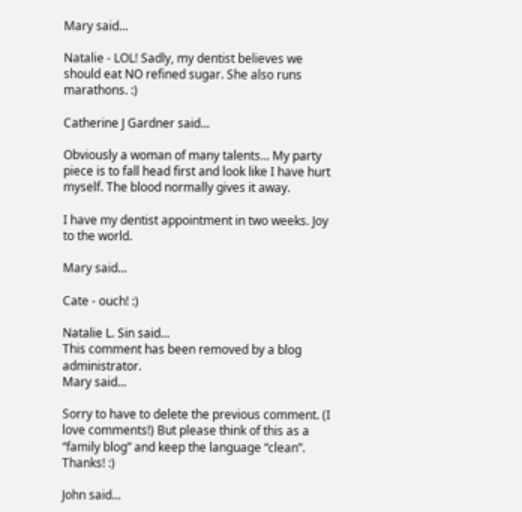Mary said...

Natalie - LOL! Sadly, my dentist believes we should eat NO refined sugar. She also runs marathons. :)

Catherine J Gardner said...

Obviously a woman of many talents... My party piece is to fall head first and look like I have hurt myself. The blood normally gives it away.

I have my dentist appointment in two weeks. Joy to the world.

Mary said...

Cate - ouch! :)

Natalie L. Sin said...
This comment has been removed by a blog administrator.
Mary said...

Sorry to have to delete the previous comment. (I love comments!) But please think of this as a “family blog” and keep the language “clean”. Thanks! :)

John said...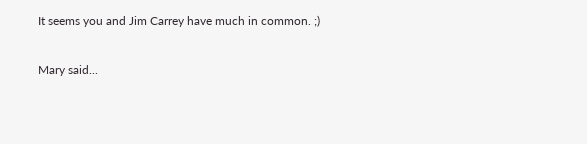It seems you and Jim Carrey have much in common. ;)

Mary said...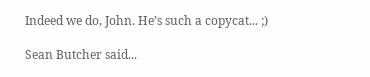Indeed we do, John. He’s such a copycat... ;)

Sean Butcher said...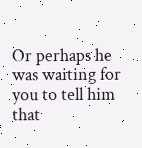Or perhaps he was waiting for you to tell him that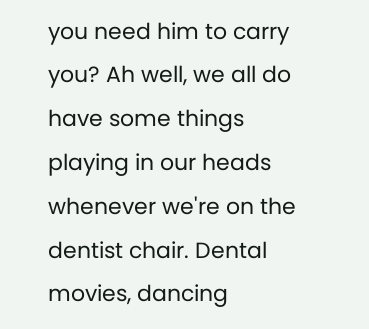you need him to carry you? Ah well, we all do have some things playing in our heads whenever we're on the dentist chair. Dental movies, dancing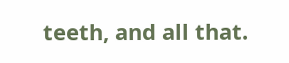teeth, and all that.